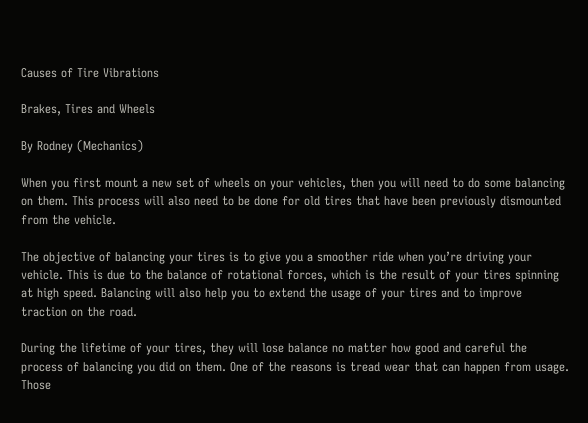Causes of Tire Vibrations

Brakes, Tires and Wheels

By Rodney (Mechanics)

When you first mount a new set of wheels on your vehicles, then you will need to do some balancing on them. This process will also need to be done for old tires that have been previously dismounted from the vehicle.

The objective of balancing your tires is to give you a smoother ride when you’re driving your vehicle. This is due to the balance of rotational forces, which is the result of your tires spinning at high speed. Balancing will also help you to extend the usage of your tires and to improve traction on the road.

During the lifetime of your tires, they will lose balance no matter how good and careful the process of balancing you did on them. One of the reasons is tread wear that can happen from usage. Those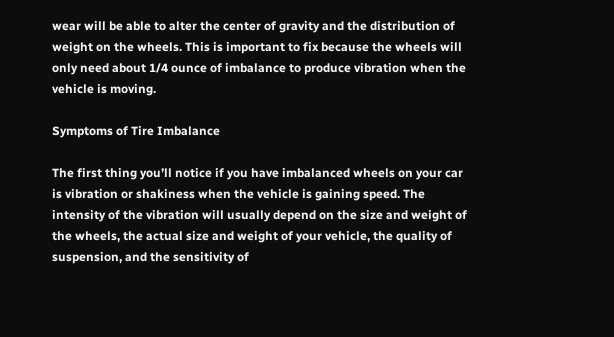wear will be able to alter the center of gravity and the distribution of weight on the wheels. This is important to fix because the wheels will only need about 1/4 ounce of imbalance to produce vibration when the vehicle is moving.

Symptoms of Tire Imbalance

The first thing you’ll notice if you have imbalanced wheels on your car is vibration or shakiness when the vehicle is gaining speed. The intensity of the vibration will usually depend on the size and weight of the wheels, the actual size and weight of your vehicle, the quality of suspension, and the sensitivity of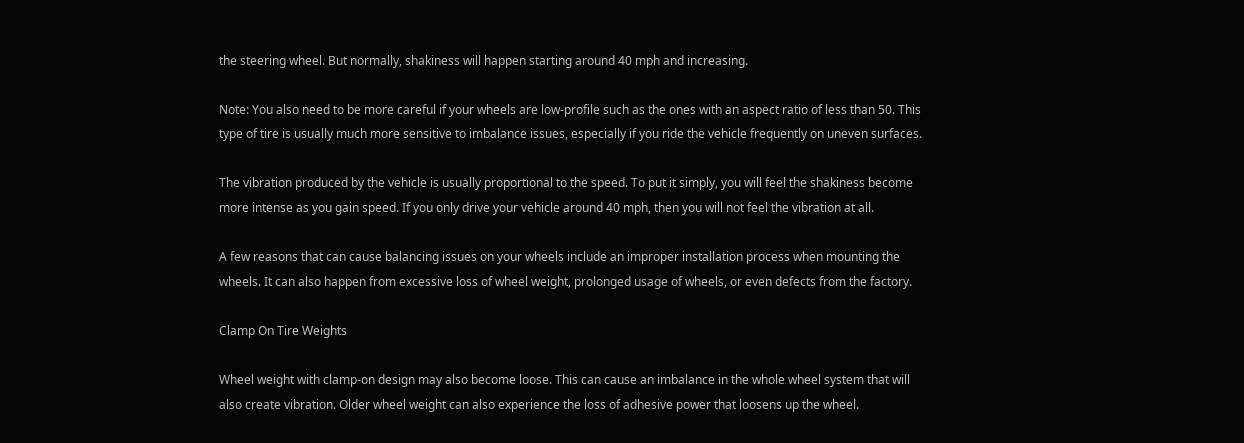the steering wheel. But normally, shakiness will happen starting around 40 mph and increasing.

Note: You also need to be more careful if your wheels are low-profile such as the ones with an aspect ratio of less than 50. This type of tire is usually much more sensitive to imbalance issues, especially if you ride the vehicle frequently on uneven surfaces.

The vibration produced by the vehicle is usually proportional to the speed. To put it simply, you will feel the shakiness become more intense as you gain speed. If you only drive your vehicle around 40 mph, then you will not feel the vibration at all.

A few reasons that can cause balancing issues on your wheels include an improper installation process when mounting the wheels. It can also happen from excessive loss of wheel weight, prolonged usage of wheels, or even defects from the factory.

Clamp On Tire Weights

Wheel weight with clamp-on design may also become loose. This can cause an imbalance in the whole wheel system that will also create vibration. Older wheel weight can also experience the loss of adhesive power that loosens up the wheel.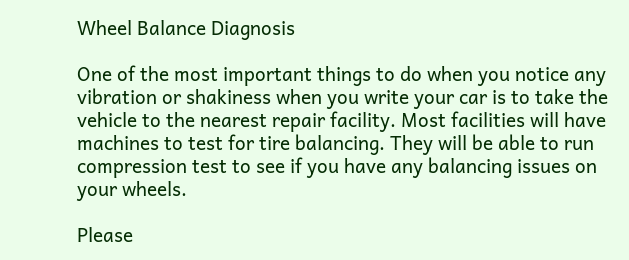Wheel Balance Diagnosis

One of the most important things to do when you notice any vibration or shakiness when you write your car is to take the vehicle to the nearest repair facility. Most facilities will have machines to test for tire balancing. They will be able to run compression test to see if you have any balancing issues on your wheels.

Please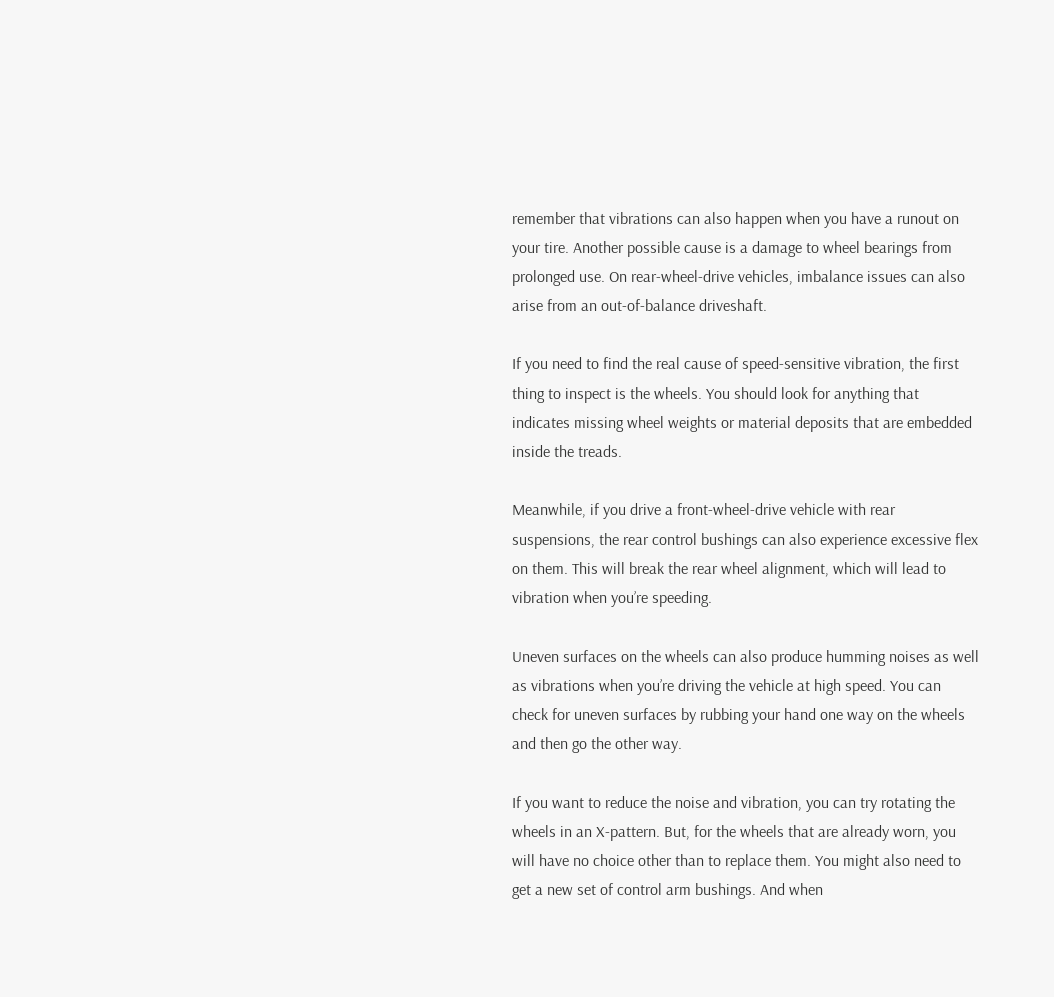remember that vibrations can also happen when you have a runout on your tire. Another possible cause is a damage to wheel bearings from prolonged use. On rear-wheel-drive vehicles, imbalance issues can also arise from an out-of-balance driveshaft.

If you need to find the real cause of speed-sensitive vibration, the first thing to inspect is the wheels. You should look for anything that indicates missing wheel weights or material deposits that are embedded inside the treads.

Meanwhile, if you drive a front-wheel-drive vehicle with rear suspensions, the rear control bushings can also experience excessive flex on them. This will break the rear wheel alignment, which will lead to vibration when you’re speeding.

Uneven surfaces on the wheels can also produce humming noises as well as vibrations when you’re driving the vehicle at high speed. You can check for uneven surfaces by rubbing your hand one way on the wheels and then go the other way.

If you want to reduce the noise and vibration, you can try rotating the wheels in an X-pattern. But, for the wheels that are already worn, you will have no choice other than to replace them. You might also need to get a new set of control arm bushings. And when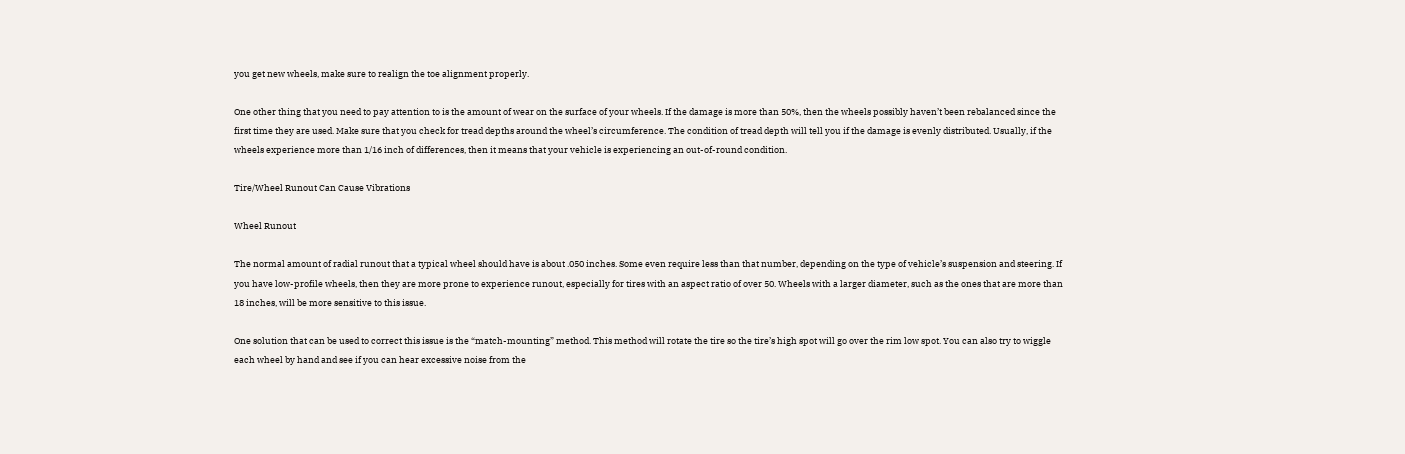you get new wheels, make sure to realign the toe alignment properly.

One other thing that you need to pay attention to is the amount of wear on the surface of your wheels. If the damage is more than 50%, then the wheels possibly haven’t been rebalanced since the first time they are used. Make sure that you check for tread depths around the wheel’s circumference. The condition of tread depth will tell you if the damage is evenly distributed. Usually, if the wheels experience more than 1/16 inch of differences, then it means that your vehicle is experiencing an out-of-round condition.

Tire/Wheel Runout Can Cause Vibrations

Wheel Runout

The normal amount of radial runout that a typical wheel should have is about .050 inches. Some even require less than that number, depending on the type of vehicle’s suspension and steering. If you have low-profile wheels, then they are more prone to experience runout, especially for tires with an aspect ratio of over 50. Wheels with a larger diameter, such as the ones that are more than 18 inches, will be more sensitive to this issue.

One solution that can be used to correct this issue is the “match-mounting” method. This method will rotate the tire so the tire’s high spot will go over the rim low spot. You can also try to wiggle each wheel by hand and see if you can hear excessive noise from the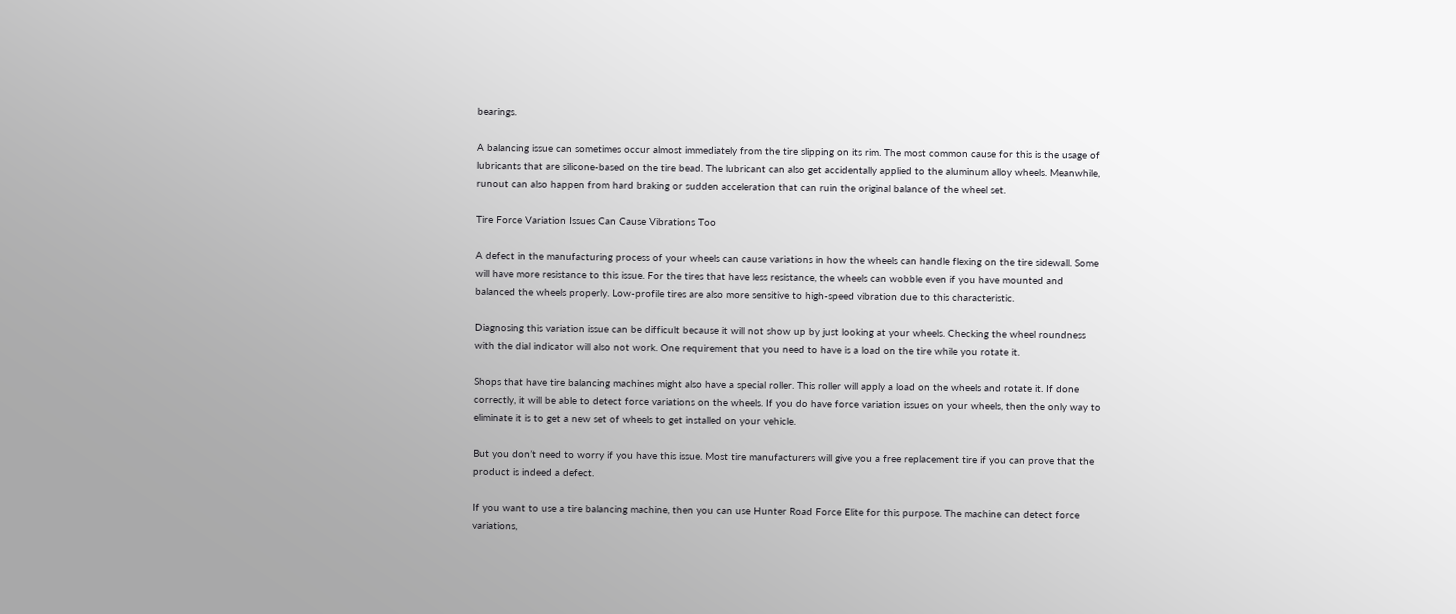bearings.

A balancing issue can sometimes occur almost immediately from the tire slipping on its rim. The most common cause for this is the usage of lubricants that are silicone-based on the tire bead. The lubricant can also get accidentally applied to the aluminum alloy wheels. Meanwhile, runout can also happen from hard braking or sudden acceleration that can ruin the original balance of the wheel set.

Tire Force Variation Issues Can Cause Vibrations Too

A defect in the manufacturing process of your wheels can cause variations in how the wheels can handle flexing on the tire sidewall. Some will have more resistance to this issue. For the tires that have less resistance, the wheels can wobble even if you have mounted and balanced the wheels properly. Low-profile tires are also more sensitive to high-speed vibration due to this characteristic.

Diagnosing this variation issue can be difficult because it will not show up by just looking at your wheels. Checking the wheel roundness with the dial indicator will also not work. One requirement that you need to have is a load on the tire while you rotate it.

Shops that have tire balancing machines might also have a special roller. This roller will apply a load on the wheels and rotate it. If done correctly, it will be able to detect force variations on the wheels. If you do have force variation issues on your wheels, then the only way to eliminate it is to get a new set of wheels to get installed on your vehicle.

But you don’t need to worry if you have this issue. Most tire manufacturers will give you a free replacement tire if you can prove that the product is indeed a defect.

If you want to use a tire balancing machine, then you can use Hunter Road Force Elite for this purpose. The machine can detect force variations,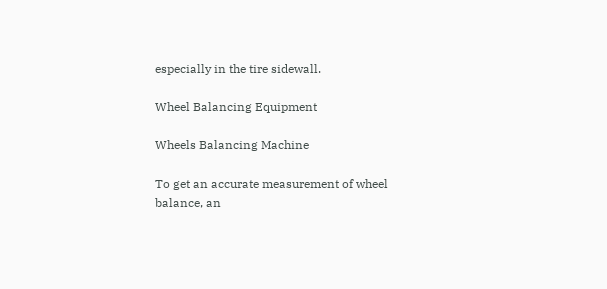especially in the tire sidewall.

Wheel Balancing Equipment

Wheels Balancing Machine

To get an accurate measurement of wheel balance, an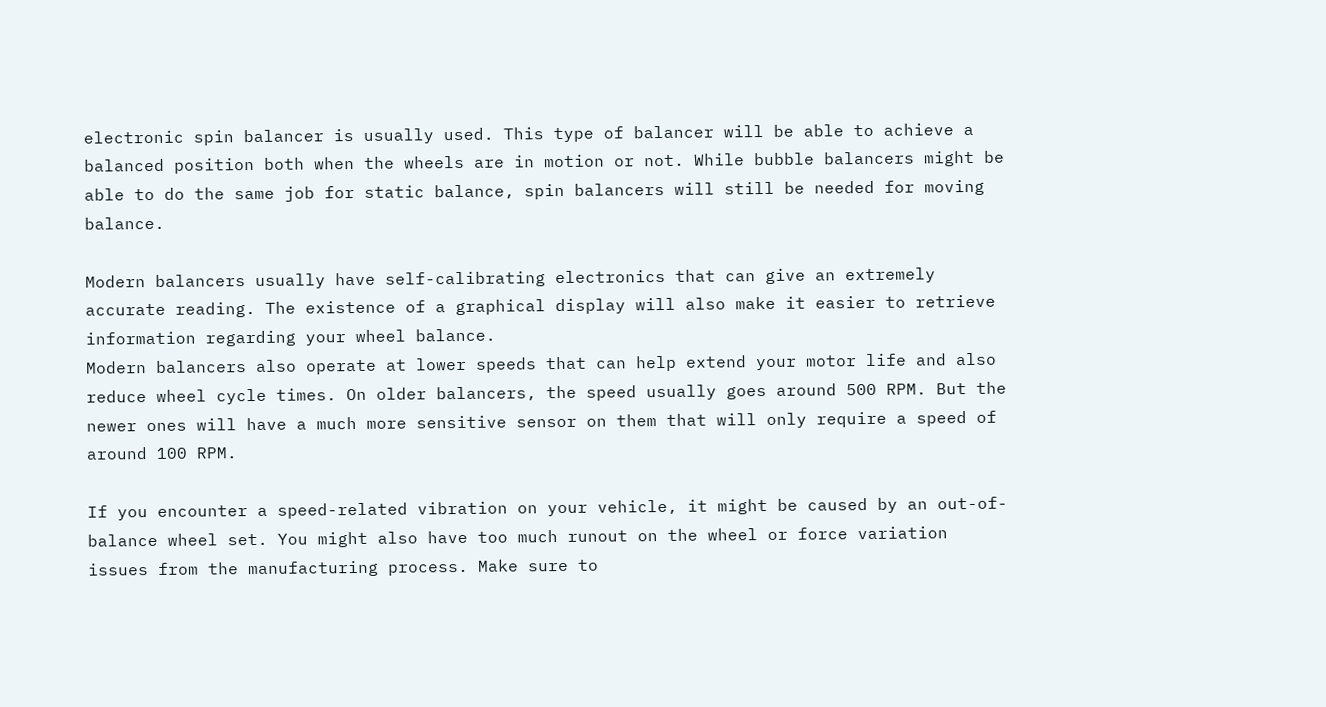electronic spin balancer is usually used. This type of balancer will be able to achieve a balanced position both when the wheels are in motion or not. While bubble balancers might be able to do the same job for static balance, spin balancers will still be needed for moving balance.

Modern balancers usually have self-calibrating electronics that can give an extremely accurate reading. The existence of a graphical display will also make it easier to retrieve information regarding your wheel balance.
Modern balancers also operate at lower speeds that can help extend your motor life and also reduce wheel cycle times. On older balancers, the speed usually goes around 500 RPM. But the newer ones will have a much more sensitive sensor on them that will only require a speed of around 100 RPM.

If you encounter a speed-related vibration on your vehicle, it might be caused by an out-of-balance wheel set. You might also have too much runout on the wheel or force variation issues from the manufacturing process. Make sure to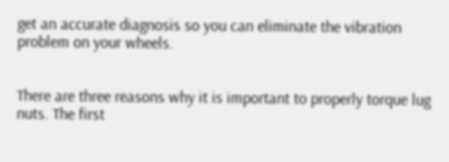get an accurate diagnosis so you can eliminate the vibration problem on your wheels.


There are three reasons why it is important to properly torque lug nuts. The first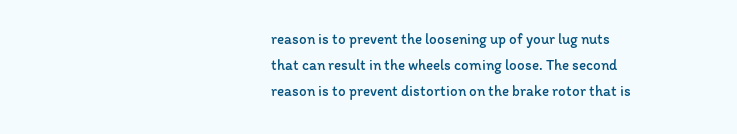reason is to prevent the loosening up of your lug nuts that can result in the wheels coming loose. The second reason is to prevent distortion on the brake rotor that is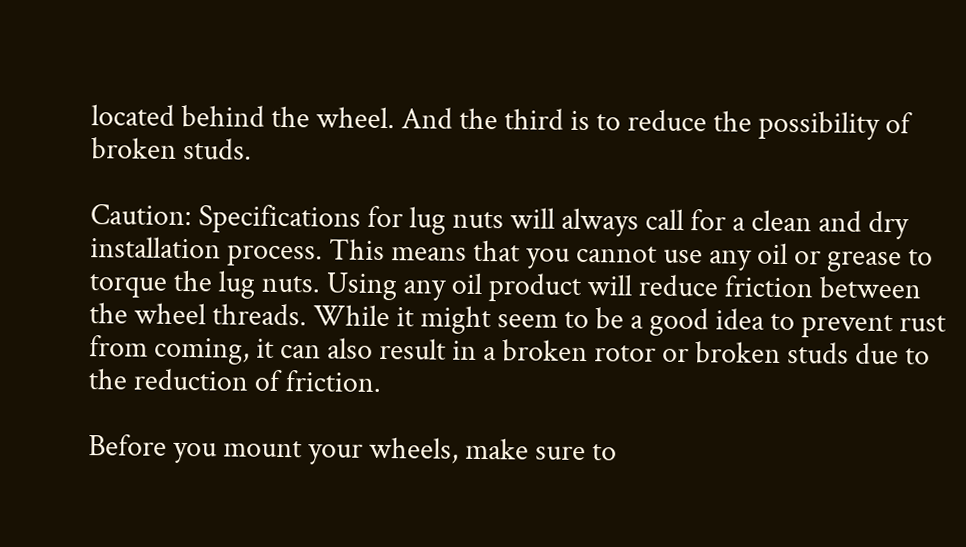located behind the wheel. And the third is to reduce the possibility of broken studs.

Caution: Specifications for lug nuts will always call for a clean and dry installation process. This means that you cannot use any oil or grease to torque the lug nuts. Using any oil product will reduce friction between the wheel threads. While it might seem to be a good idea to prevent rust from coming, it can also result in a broken rotor or broken studs due to the reduction of friction.

Before you mount your wheels, make sure to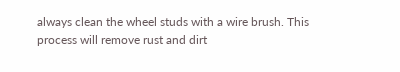always clean the wheel studs with a wire brush. This process will remove rust and dirt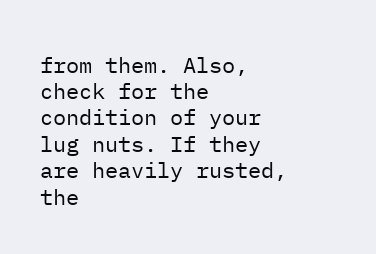from them. Also, check for the condition of your lug nuts. If they are heavily rusted, the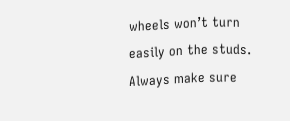wheels won’t turn easily on the studs. Always make sure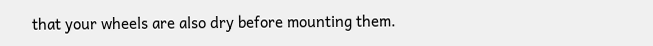that your wheels are also dry before mounting them.